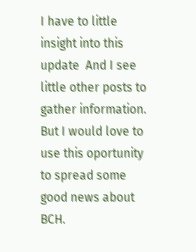I have to little insight into this update  And I see little other posts to gather information. But I would love to use this oportunity to spread some good news about BCH.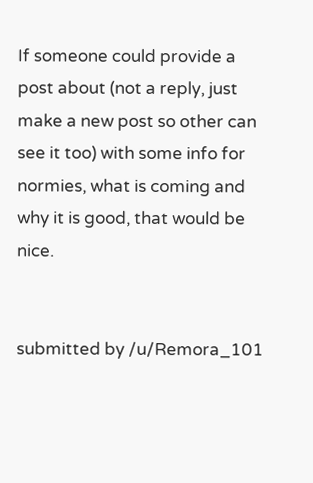If someone could provide a post about (not a reply, just make a new post so other can see it too) with some info for normies, what is coming and why it is good, that would be nice.


submitted by /u/Remora_101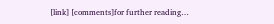[link] [comments]for further reading…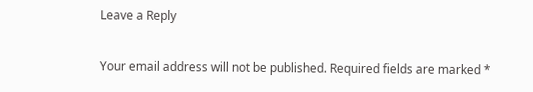Leave a Reply

Your email address will not be published. Required fields are marked *